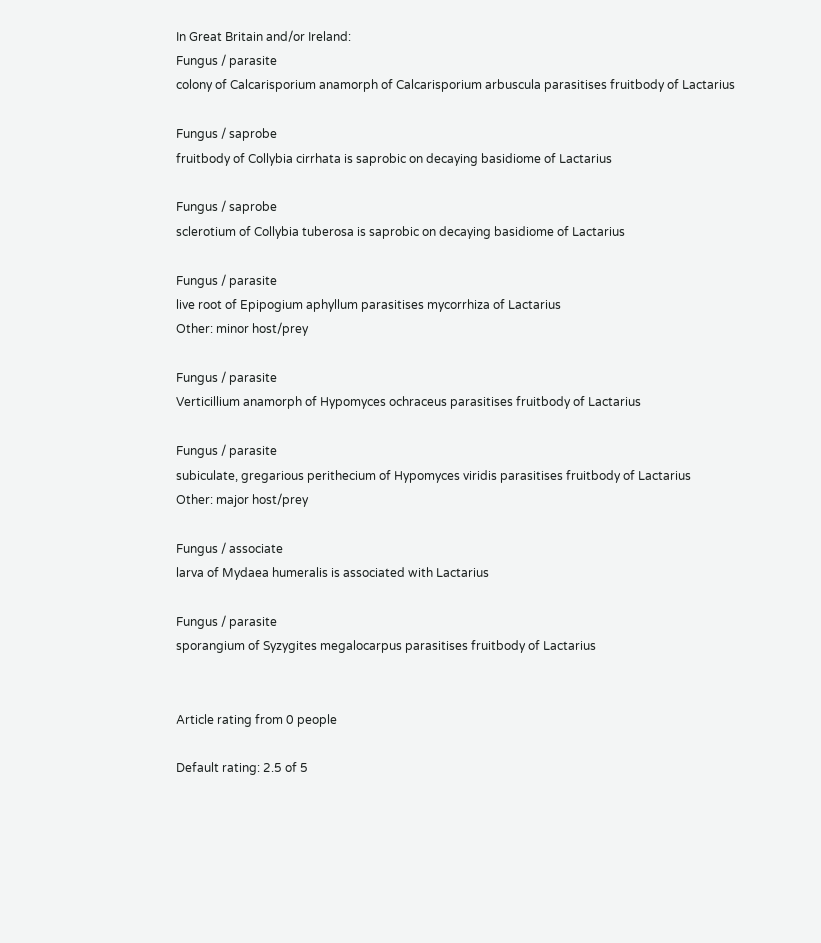In Great Britain and/or Ireland:
Fungus / parasite
colony of Calcarisporium anamorph of Calcarisporium arbuscula parasitises fruitbody of Lactarius

Fungus / saprobe
fruitbody of Collybia cirrhata is saprobic on decaying basidiome of Lactarius

Fungus / saprobe
sclerotium of Collybia tuberosa is saprobic on decaying basidiome of Lactarius

Fungus / parasite
live root of Epipogium aphyllum parasitises mycorrhiza of Lactarius
Other: minor host/prey

Fungus / parasite
Verticillium anamorph of Hypomyces ochraceus parasitises fruitbody of Lactarius

Fungus / parasite
subiculate, gregarious perithecium of Hypomyces viridis parasitises fruitbody of Lactarius
Other: major host/prey

Fungus / associate
larva of Mydaea humeralis is associated with Lactarius

Fungus / parasite
sporangium of Syzygites megalocarpus parasitises fruitbody of Lactarius


Article rating from 0 people

Default rating: 2.5 of 5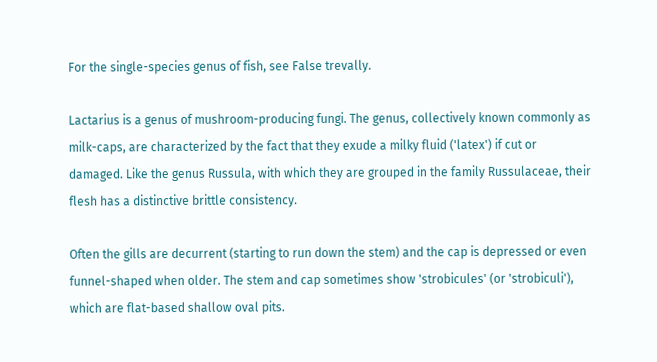For the single-species genus of fish, see False trevally.

Lactarius is a genus of mushroom-producing fungi. The genus, collectively known commonly as milk-caps, are characterized by the fact that they exude a milky fluid ('latex') if cut or damaged. Like the genus Russula, with which they are grouped in the family Russulaceae, their flesh has a distinctive brittle consistency.

Often the gills are decurrent (starting to run down the stem) and the cap is depressed or even funnel-shaped when older. The stem and cap sometimes show 'strobicules' (or 'strobiculi'), which are flat-based shallow oval pits.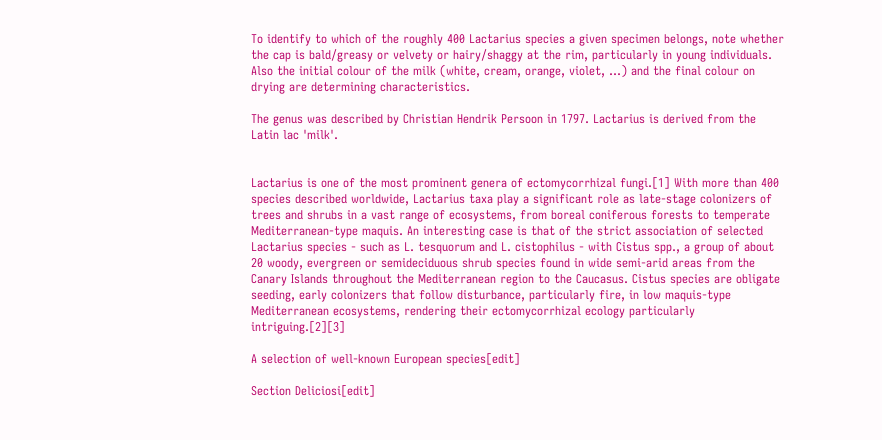To identify to which of the roughly 400 Lactarius species a given specimen belongs, note whether the cap is bald/greasy or velvety or hairy/shaggy at the rim, particularly in young individuals. Also the initial colour of the milk (white, cream, orange, violet, ...) and the final colour on drying are determining characteristics.

The genus was described by Christian Hendrik Persoon in 1797. Lactarius is derived from the Latin lac 'milk'.


Lactarius is one of the most prominent genera of ectomycorrhizal fungi.[1] With more than 400 species described worldwide, Lactarius taxa play a significant role as late-stage colonizers of trees and shrubs in a vast range of ecosystems, from boreal coniferous forests to temperate Mediterranean-type maquis. An interesting case is that of the strict association of selected Lactarius species - such as L. tesquorum and L. cistophilus - with Cistus spp., a group of about 20 woody, evergreen or semideciduous shrub species found in wide semi-arid areas from the Canary Islands throughout the Mediterranean region to the Caucasus. Cistus species are obligate seeding, early colonizers that follow disturbance, particularly fire, in low maquis-type Mediterranean ecosystems, rendering their ectomycorrhizal ecology particularly intriguing.[2][3]

A selection of well-known European species[edit]

Section Deliciosi[edit]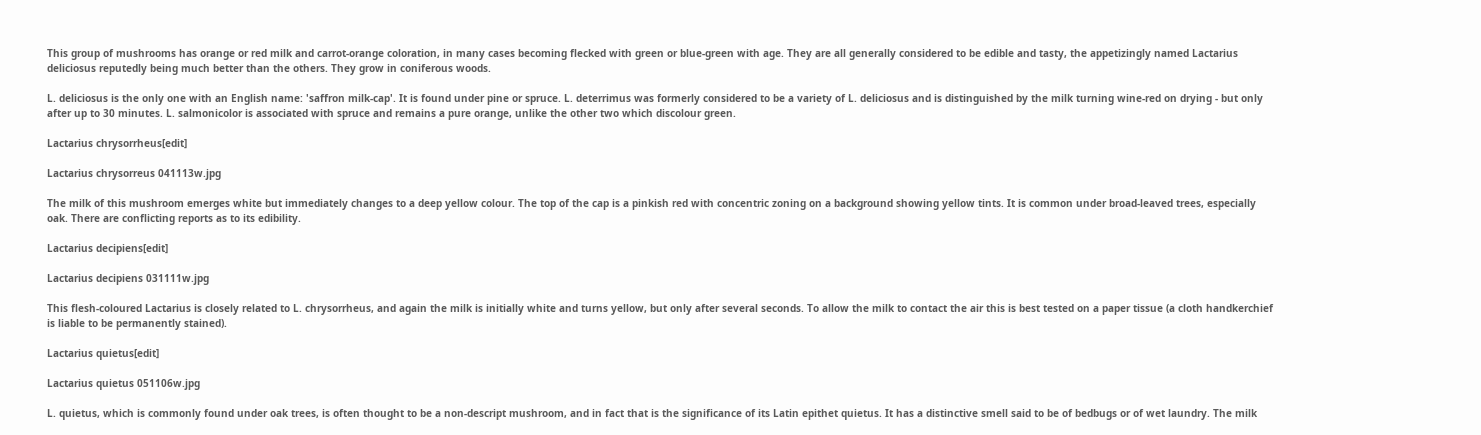This group of mushrooms has orange or red milk and carrot-orange coloration, in many cases becoming flecked with green or blue-green with age. They are all generally considered to be edible and tasty, the appetizingly named Lactarius deliciosus reputedly being much better than the others. They grow in coniferous woods.

L. deliciosus is the only one with an English name: 'saffron milk-cap'. It is found under pine or spruce. L. deterrimus was formerly considered to be a variety of L. deliciosus and is distinguished by the milk turning wine-red on drying - but only after up to 30 minutes. L. salmonicolor is associated with spruce and remains a pure orange, unlike the other two which discolour green.

Lactarius chrysorrheus[edit]

Lactarius chrysorreus 041113w.jpg

The milk of this mushroom emerges white but immediately changes to a deep yellow colour. The top of the cap is a pinkish red with concentric zoning on a background showing yellow tints. It is common under broad-leaved trees, especially oak. There are conflicting reports as to its edibility.

Lactarius decipiens[edit]

Lactarius decipiens 031111w.jpg

This flesh-coloured Lactarius is closely related to L. chrysorrheus, and again the milk is initially white and turns yellow, but only after several seconds. To allow the milk to contact the air this is best tested on a paper tissue (a cloth handkerchief is liable to be permanently stained).

Lactarius quietus[edit]

Lactarius quietus 051106w.jpg

L. quietus, which is commonly found under oak trees, is often thought to be a non-descript mushroom, and in fact that is the significance of its Latin epithet quietus. It has a distinctive smell said to be of bedbugs or of wet laundry. The milk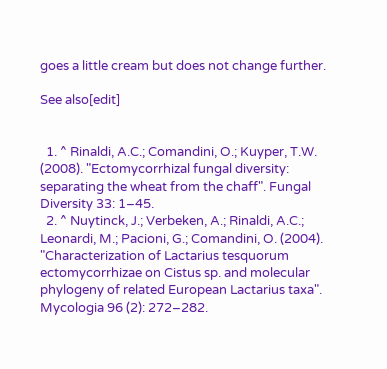goes a little cream but does not change further.

See also[edit]


  1. ^ Rinaldi, A.C.; Comandini, O.; Kuyper, T.W. (2008). "Ectomycorrhizal fungal diversity: separating the wheat from the chaff". Fungal Diversity 33: 1–45.
  2. ^ Nuytinck, J.; Verbeken, A.; Rinaldi, A.C.; Leonardi, M.; Pacioni, G.; Comandini, O. (2004). "Characterization of Lactarius tesquorum ectomycorrhizae on Cistus sp. and molecular phylogeny of related European Lactarius taxa". Mycologia 96 (2): 272–282.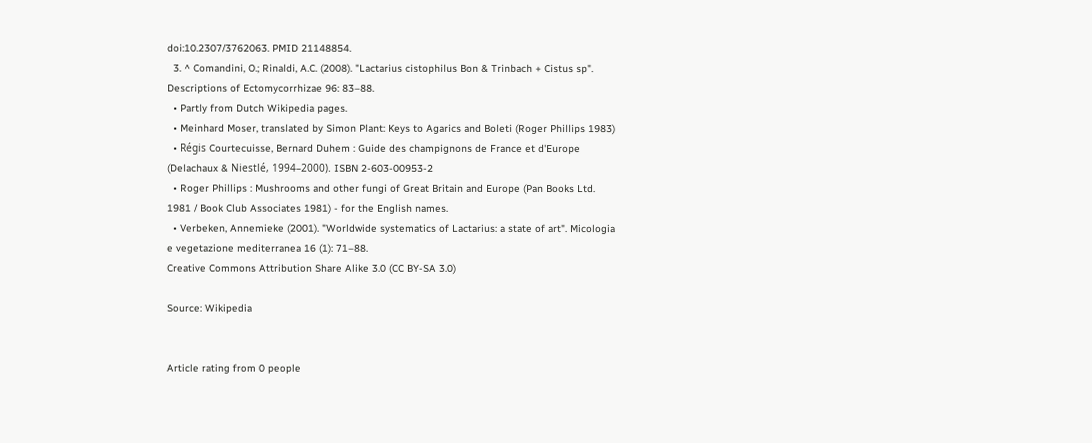doi:10.2307/3762063. PMID 21148854.
  3. ^ Comandini, O.; Rinaldi, A.C. (2008). "Lactarius cistophilus Bon & Trinbach + Cistus sp". Descriptions of Ectomycorrhizae 96: 83–88.
  • Partly from Dutch Wikipedia pages.
  • Meinhard Moser, translated by Simon Plant: Keys to Agarics and Boleti (Roger Phillips 1983)
  • Régis Courtecuisse, Bernard Duhem : Guide des champignons de France et d'Europe (Delachaux & Niestlé, 1994–2000). ISBN 2-603-00953-2
  • Roger Phillips : Mushrooms and other fungi of Great Britain and Europe (Pan Books Ltd. 1981 / Book Club Associates 1981) - for the English names.
  • Verbeken, Annemieke (2001). "Worldwide systematics of Lactarius: a state of art". Micologia e vegetazione mediterranea 16 (1): 71–88.
Creative Commons Attribution Share Alike 3.0 (CC BY-SA 3.0)

Source: Wikipedia


Article rating from 0 people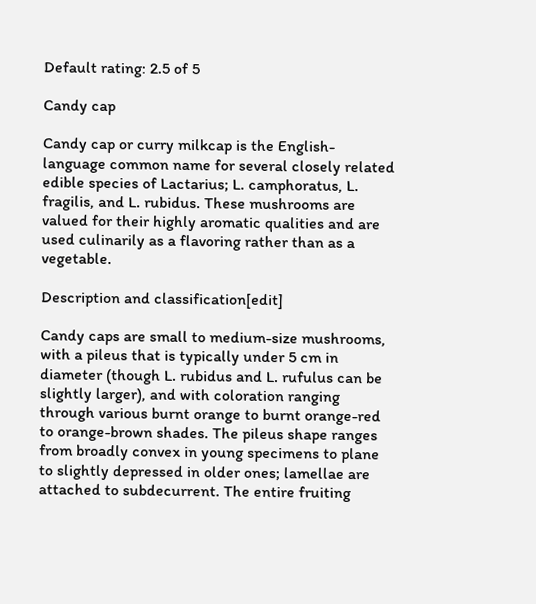Default rating: 2.5 of 5

Candy cap

Candy cap or curry milkcap is the English-language common name for several closely related edible species of Lactarius; L. camphoratus, L. fragilis, and L. rubidus. These mushrooms are valued for their highly aromatic qualities and are used culinarily as a flavoring rather than as a vegetable.

Description and classification[edit]

Candy caps are small to medium-size mushrooms, with a pileus that is typically under 5 cm in diameter (though L. rubidus and L. rufulus can be slightly larger), and with coloration ranging through various burnt orange to burnt orange-red to orange-brown shades. The pileus shape ranges from broadly convex in young specimens to plane to slightly depressed in older ones; lamellae are attached to subdecurrent. The entire fruiting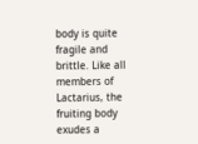body is quite fragile and brittle. Like all members of Lactarius, the fruiting body exudes a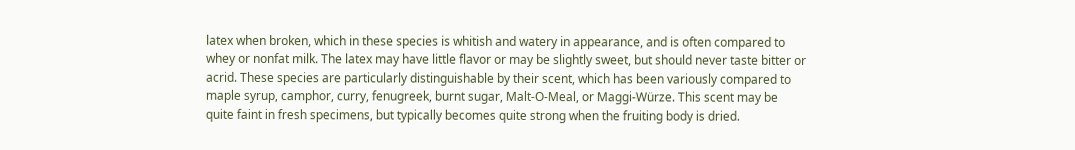latex when broken, which in these species is whitish and watery in appearance, and is often compared to whey or nonfat milk. The latex may have little flavor or may be slightly sweet, but should never taste bitter or acrid. These species are particularly distinguishable by their scent, which has been variously compared to maple syrup, camphor, curry, fenugreek, burnt sugar, Malt-O-Meal, or Maggi-Würze. This scent may be quite faint in fresh specimens, but typically becomes quite strong when the fruiting body is dried.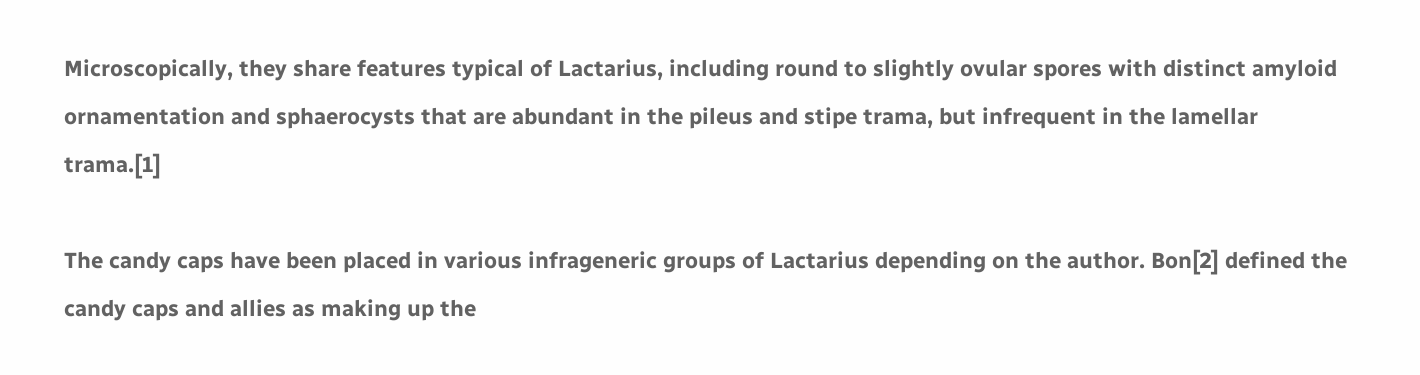Microscopically, they share features typical of Lactarius, including round to slightly ovular spores with distinct amyloid ornamentation and sphaerocysts that are abundant in the pileus and stipe trama, but infrequent in the lamellar trama.[1]

The candy caps have been placed in various infrageneric groups of Lactarius depending on the author. Bon[2] defined the candy caps and allies as making up the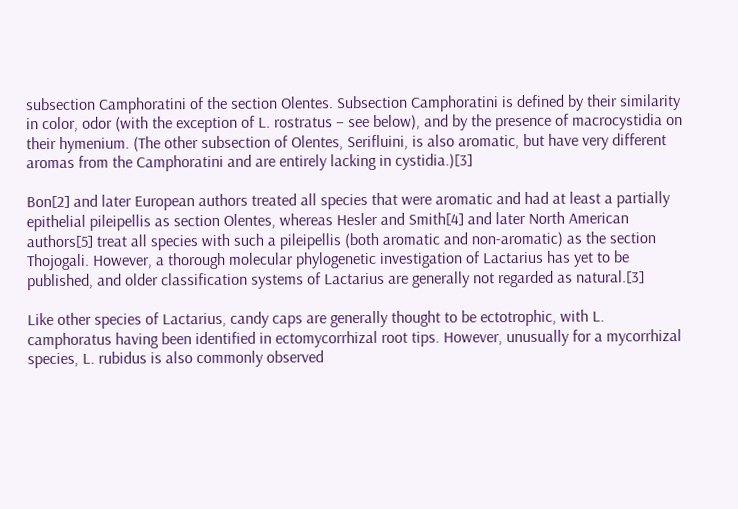subsection Camphoratini of the section Olentes. Subsection Camphoratini is defined by their similarity in color, odor (with the exception of L. rostratus – see below), and by the presence of macrocystidia on their hymenium. (The other subsection of Olentes, Serifluini, is also aromatic, but have very different aromas from the Camphoratini and are entirely lacking in cystidia.)[3]

Bon[2] and later European authors treated all species that were aromatic and had at least a partially epithelial pileipellis as section Olentes, whereas Hesler and Smith[4] and later North American authors[5] treat all species with such a pileipellis (both aromatic and non-aromatic) as the section Thojogali. However, a thorough molecular phylogenetic investigation of Lactarius has yet to be published, and older classification systems of Lactarius are generally not regarded as natural.[3]

Like other species of Lactarius, candy caps are generally thought to be ectotrophic, with L. camphoratus having been identified in ectomycorrhizal root tips. However, unusually for a mycorrhizal species, L. rubidus is also commonly observed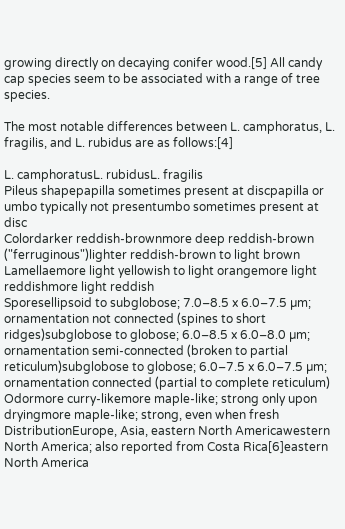growing directly on decaying conifer wood.[5] All candy cap species seem to be associated with a range of tree species.

The most notable differences between L. camphoratus, L. fragilis, and L. rubidus are as follows:[4]

L. camphoratusL. rubidusL. fragilis
Pileus shapepapilla sometimes present at discpapilla or umbo typically not presentumbo sometimes present at disc
Colordarker reddish-brownmore deep reddish-brown ("ferruginous")lighter reddish-brown to light brown
Lamellaemore light yellowish to light orangemore light reddishmore light reddish
Sporesellipsoid to subglobose; 7.0–8.5 x 6.0–7.5 µm; ornamentation not connected (spines to short ridges)subglobose to globose; 6.0–8.5 x 6.0–8.0 µm; ornamentation semi-connected (broken to partial reticulum)subglobose to globose; 6.0–7.5 x 6.0–7.5 µm; ornamentation connected (partial to complete reticulum)
Odormore curry-likemore maple-like; strong only upon dryingmore maple-like; strong, even when fresh
DistributionEurope, Asia, eastern North Americawestern North America; also reported from Costa Rica[6]eastern North America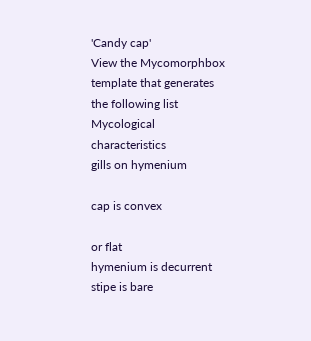'Candy cap'
View the Mycomorphbox template that generates the following list
Mycological characteristics
gills on hymenium

cap is convex

or flat
hymenium is decurrent
stipe is bare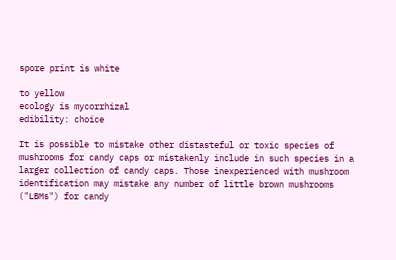spore print is white

to yellow
ecology is mycorrhizal
edibility: choice

It is possible to mistake other distasteful or toxic species of mushrooms for candy caps or mistakenly include in such species in a larger collection of candy caps. Those inexperienced with mushroom identification may mistake any number of little brown mushrooms ("LBMs") for candy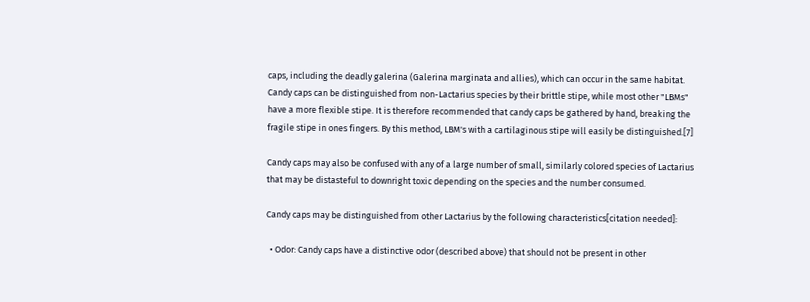caps, including the deadly galerina (Galerina marginata and allies), which can occur in the same habitat. Candy caps can be distinguished from non-Lactarius species by their brittle stipe, while most other "LBMs" have a more flexible stipe. It is therefore recommended that candy caps be gathered by hand, breaking the fragile stipe in ones fingers. By this method, LBM's with a cartilaginous stipe will easily be distinguished.[7]

Candy caps may also be confused with any of a large number of small, similarly colored species of Lactarius that may be distasteful to downright toxic depending on the species and the number consumed.

Candy caps may be distinguished from other Lactarius by the following characteristics[citation needed]:

  • Odor: Candy caps have a distinctive odor (described above) that should not be present in other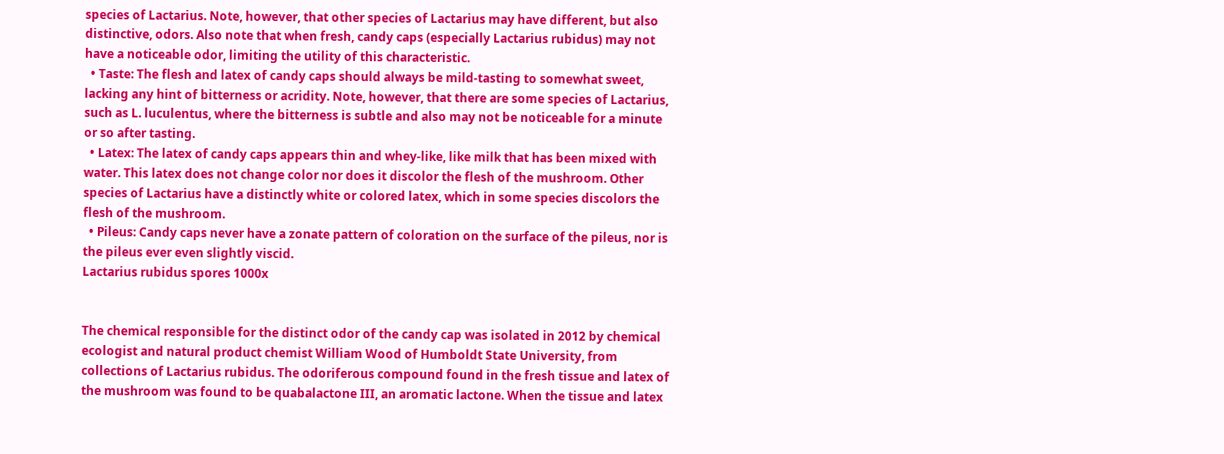species of Lactarius. Note, however, that other species of Lactarius may have different, but also distinctive, odors. Also note that when fresh, candy caps (especially Lactarius rubidus) may not have a noticeable odor, limiting the utility of this characteristic.
  • Taste: The flesh and latex of candy caps should always be mild-tasting to somewhat sweet, lacking any hint of bitterness or acridity. Note, however, that there are some species of Lactarius, such as L. luculentus, where the bitterness is subtle and also may not be noticeable for a minute or so after tasting.
  • Latex: The latex of candy caps appears thin and whey-like, like milk that has been mixed with water. This latex does not change color nor does it discolor the flesh of the mushroom. Other species of Lactarius have a distinctly white or colored latex, which in some species discolors the flesh of the mushroom.
  • Pileus: Candy caps never have a zonate pattern of coloration on the surface of the pileus, nor is the pileus ever even slightly viscid.
Lactarius rubidus spores 1000x


The chemical responsible for the distinct odor of the candy cap was isolated in 2012 by chemical ecologist and natural product chemist William Wood of Humboldt State University, from collections of Lactarius rubidus. The odoriferous compound found in the fresh tissue and latex of the mushroom was found to be quabalactone III, an aromatic lactone. When the tissue and latex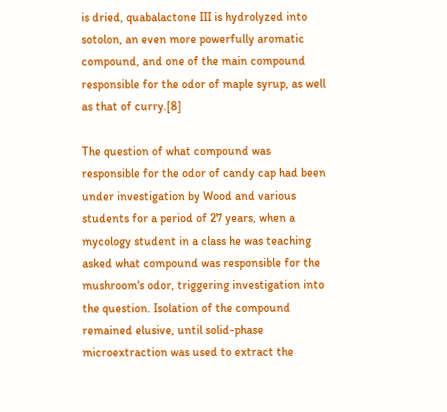is dried, quabalactone III is hydrolyzed into sotolon, an even more powerfully aromatic compound, and one of the main compound responsible for the odor of maple syrup, as well as that of curry.[8]

The question of what compound was responsible for the odor of candy cap had been under investigation by Wood and various students for a period of 27 years, when a mycology student in a class he was teaching asked what compound was responsible for the mushroom's odor, triggering investigation into the question. Isolation of the compound remained elusive, until solid-phase microextraction was used to extract the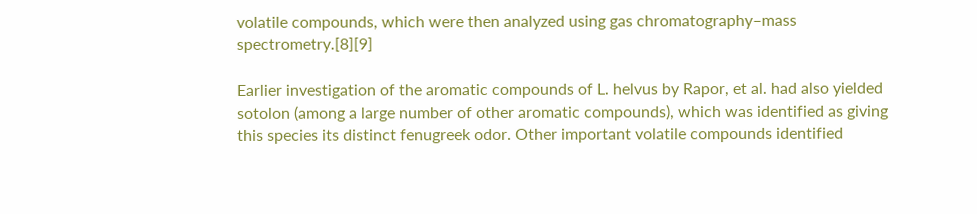volatile compounds, which were then analyzed using gas chromatography–mass spectrometry.[8][9]

Earlier investigation of the aromatic compounds of L. helvus by Rapor, et al. had also yielded sotolon (among a large number of other aromatic compounds), which was identified as giving this species its distinct fenugreek odor. Other important volatile compounds identified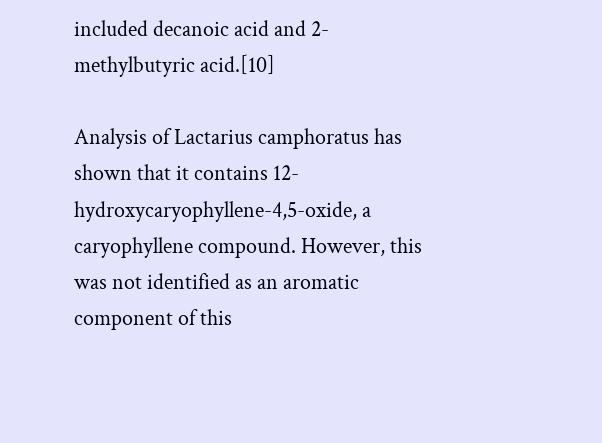included decanoic acid and 2-methylbutyric acid.[10]

Analysis of Lactarius camphoratus has shown that it contains 12-hydroxycaryophyllene-4,5-oxide, a caryophyllene compound. However, this was not identified as an aromatic component of this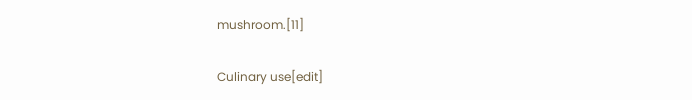mushroom.[11]

Culinary use[edit]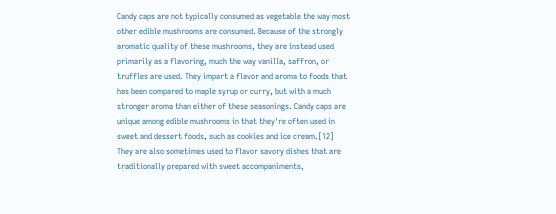Candy caps are not typically consumed as vegetable the way most other edible mushrooms are consumed. Because of the strongly aromatic quality of these mushrooms, they are instead used primarily as a flavoring, much the way vanilla, saffron, or truffles are used. They impart a flavor and aroma to foods that has been compared to maple syrup or curry, but with a much stronger aroma than either of these seasonings. Candy caps are unique among edible mushrooms in that they're often used in sweet and dessert foods, such as cookies and ice cream.[12] They are also sometimes used to flavor savory dishes that are traditionally prepared with sweet accompaniments,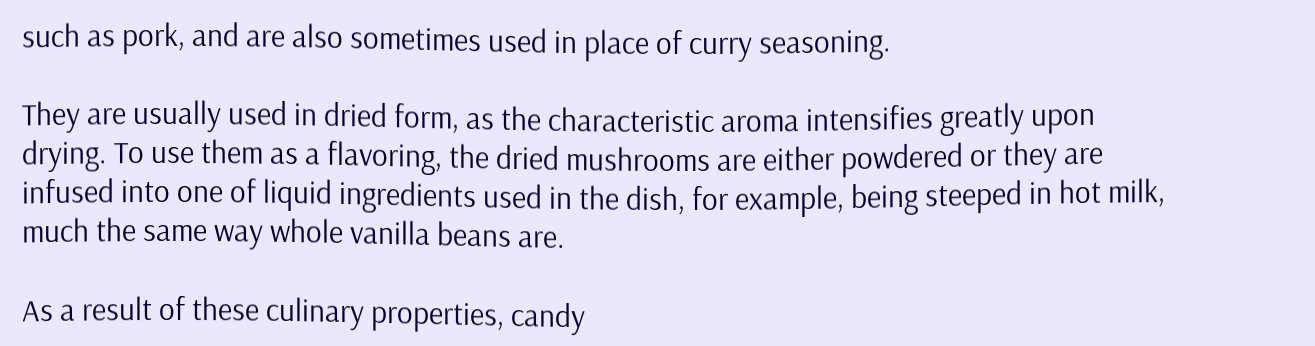such as pork, and are also sometimes used in place of curry seasoning.

They are usually used in dried form, as the characteristic aroma intensifies greatly upon drying. To use them as a flavoring, the dried mushrooms are either powdered or they are infused into one of liquid ingredients used in the dish, for example, being steeped in hot milk, much the same way whole vanilla beans are.

As a result of these culinary properties, candy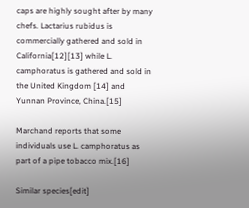caps are highly sought after by many chefs. Lactarius rubidus is commercially gathered and sold in California[12][13] while L. camphoratus is gathered and sold in the United Kingdom [14] and Yunnan Province, China.[15]

Marchand reports that some individuals use L. camphoratus as part of a pipe tobacco mix.[16]

Similar species[edit]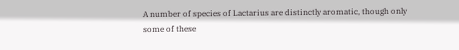A number of species of Lactarius are distinctly aromatic, though only some of these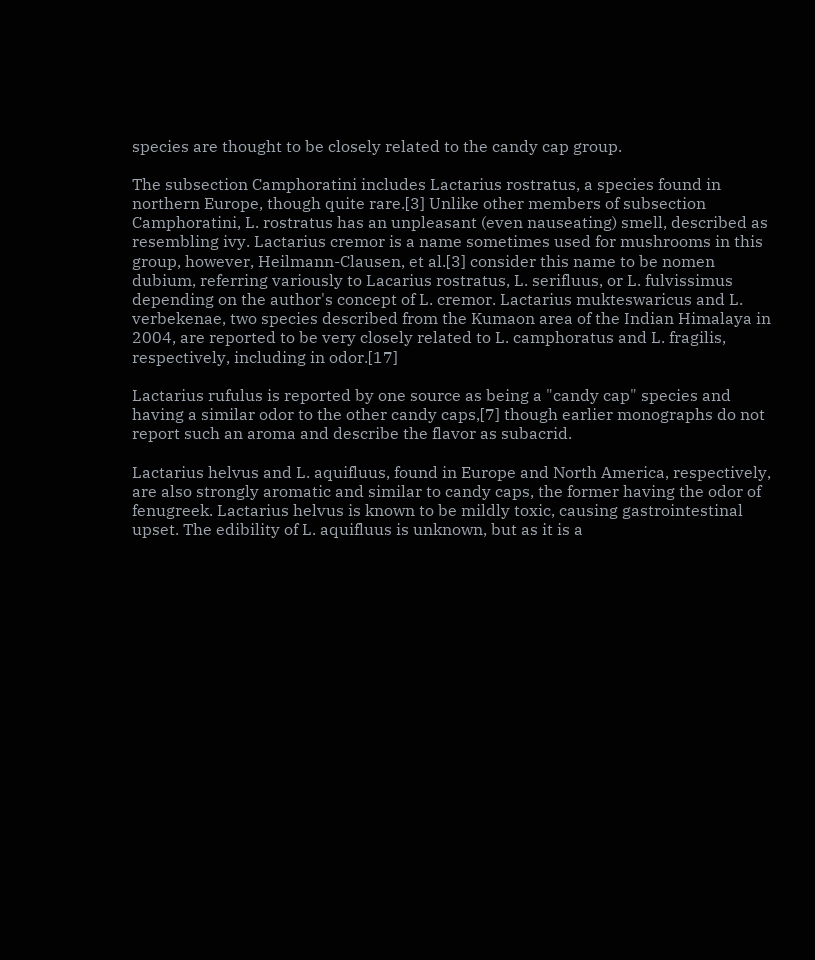species are thought to be closely related to the candy cap group.

The subsection Camphoratini includes Lactarius rostratus, a species found in northern Europe, though quite rare.[3] Unlike other members of subsection Camphoratini, L. rostratus has an unpleasant (even nauseating) smell, described as resembling ivy. Lactarius cremor is a name sometimes used for mushrooms in this group, however, Heilmann-Clausen, et al.[3] consider this name to be nomen dubium, referring variously to Lacarius rostratus, L. serifluus, or L. fulvissimus depending on the author's concept of L. cremor. Lactarius mukteswaricus and L. verbekenae, two species described from the Kumaon area of the Indian Himalaya in 2004, are reported to be very closely related to L. camphoratus and L. fragilis, respectively, including in odor.[17]

Lactarius rufulus is reported by one source as being a "candy cap" species and having a similar odor to the other candy caps,[7] though earlier monographs do not report such an aroma and describe the flavor as subacrid.

Lactarius helvus and L. aquifluus, found in Europe and North America, respectively, are also strongly aromatic and similar to candy caps, the former having the odor of fenugreek. Lactarius helvus is known to be mildly toxic, causing gastrointestinal upset. The edibility of L. aquifluus is unknown, but as it is a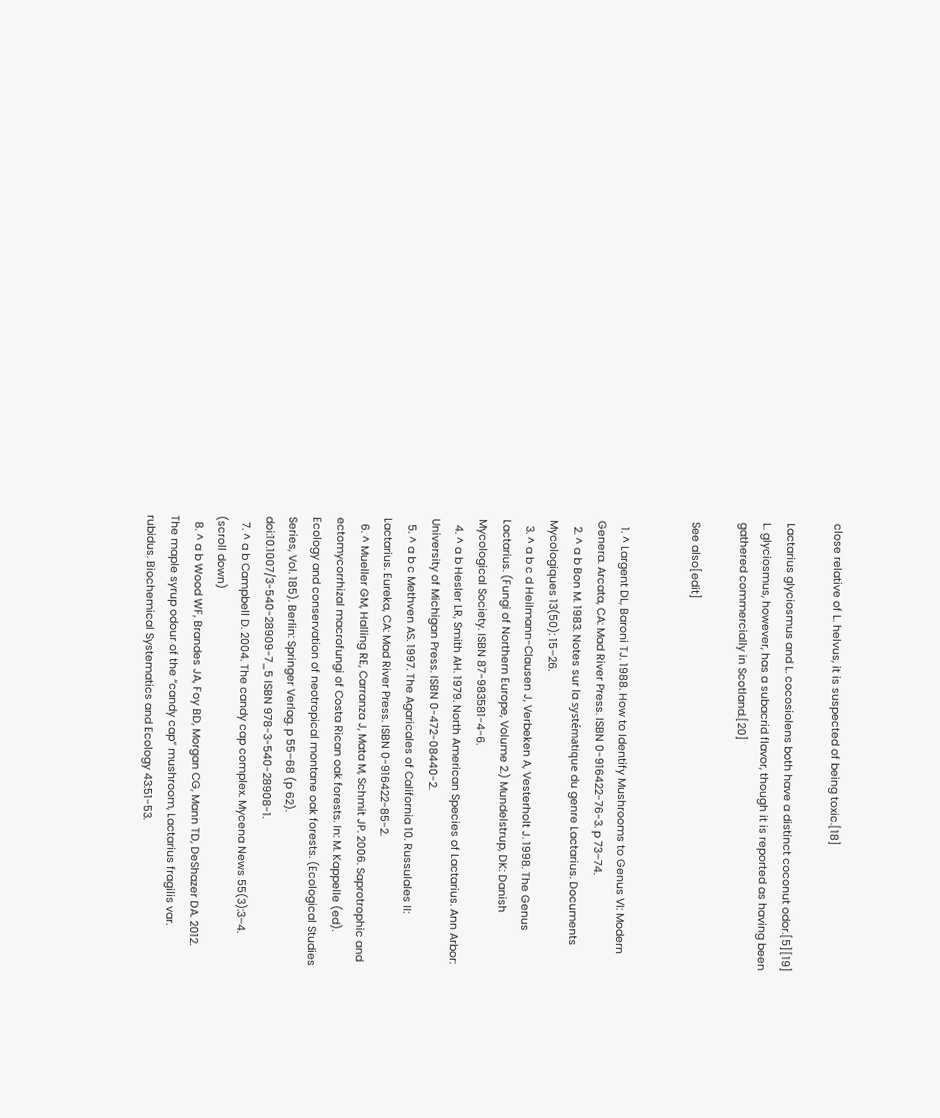close relative of L. helvus, it is suspected of being toxic.[18]

Lactarius glyciosmus and L. cocosiolens both have a distinct coconut odor.[5][19] L. glyciosmus, however, has a subacrid flavor, though it is reported as having been gathered commercially in Scotland.[20]

See also[edit]


  1. ^ Largent DL, Baroni TJ. 1988. How to Identify Mushrooms to Genus VI: Modern Genera. Arcata, CA: Mad River Press. ISBN 0-916422-76-3. p 73–74.
  2. ^ a b Bon M. 1983. Notes sur la systématique du genre Lactarius. Documents Mycologiques 13(50): 15–26.
  3. ^ a b c d Heilmann-Clausen J, Verbeken A, Vesterholt J. 1998. The Genus Lactarius. (Fungi of Northern Europe, Volume 2.) Mundelstrup, DK: Danish Mycological Society. ISBN 87-983581-4-6.
  4. ^ a b Hesler LR, Smith AH. 1979. North American Species of Lactarius. Ann Arbor: University of Michigan Press. ISBN 0-472-08440-2.
  5. ^ a b c Methven AS. 1997. The Agaricales of California 10. Russulales II: Lactarius. Eureka, CA: Mad River Press. ISBN 0-916422-85-2.
  6. ^ Mueller GM, Halling RE, Carranza J, Mata M, Schmit JP. 2006. Saprotrophic and ectomycorrhizal macrofungi of Costa Rican oak forests. In: M. Kappelle (ed). Ecology and conservation of neotropical montane oak forests. (Ecological Studies Series, Vol. 185). Berlin: Springer Verlag. p 55–68 (p 62). doi:10.1007/3-540-28909-7_5 ISBN 978-3-540-28908-1.
  7. ^ a b Campbell D. 2004. The candy cap complex. Mycena News 55(3):3–4. (scroll down)
  8. ^ a b Wood WF, Brandes JA, Foy BD, Morgan CG, Mann TD, DeShazer DA. 2012. The maple syrup odour of the “candy cap” mushroom, Lactarius fragilis var. rubidus. Biochemical Systematics and Ecology 43:51-53.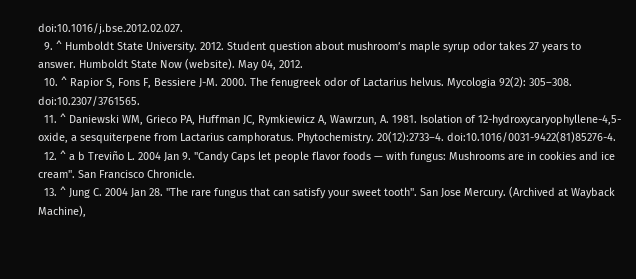doi:10.1016/j.bse.2012.02.027.
  9. ^ Humboldt State University. 2012. Student question about mushroom’s maple syrup odor takes 27 years to answer. Humboldt State Now (website). May 04, 2012.
  10. ^ Rapior S, Fons F, Bessiere J-M. 2000. The fenugreek odor of Lactarius helvus. Mycologia 92(2): 305–308. doi:10.2307/3761565.
  11. ^ Daniewski WM, Grieco PA, Huffman JC, Rymkiewicz A, Wawrzun, A. 1981. Isolation of 12-hydroxycaryophyllene-4,5-oxide, a sesquiterpene from Lactarius camphoratus. Phytochemistry. 20(12):2733–4. doi:10.1016/0031-9422(81)85276-4.
  12. ^ a b Treviño L. 2004 Jan 9. "Candy Caps let people flavor foods — with fungus: Mushrooms are in cookies and ice cream". San Francisco Chronicle.
  13. ^ Jung C. 2004 Jan 28. "The rare fungus that can satisfy your sweet tooth". San Jose Mercury. (Archived at Wayback Machine),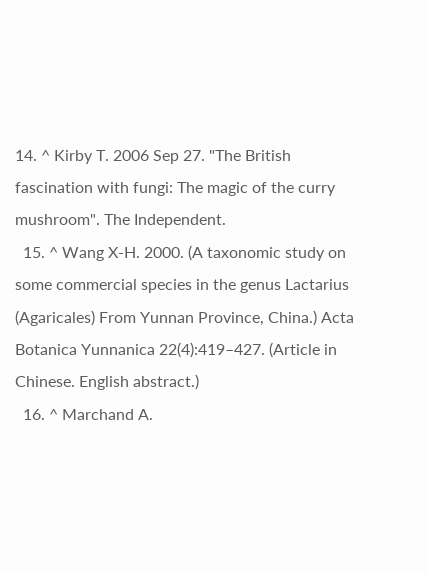14. ^ Kirby T. 2006 Sep 27. "The British fascination with fungi: The magic of the curry mushroom". The Independent.
  15. ^ Wang X-H. 2000. (A taxonomic study on some commercial species in the genus Lactarius (Agaricales) From Yunnan Province, China.) Acta Botanica Yunnanica 22(4):419–427. (Article in Chinese. English abstract.)
  16. ^ Marchand A.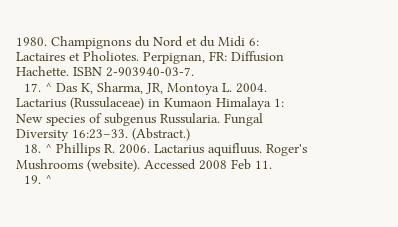1980. Champignons du Nord et du Midi 6: Lactaires et Pholiotes. Perpignan, FR: Diffusion Hachette. ISBN 2-903940-03-7.
  17. ^ Das K, Sharma, JR, Montoya L. 2004. Lactarius (Russulaceae) in Kumaon Himalaya 1: New species of subgenus Russularia. Fungal Diversity 16:23–33. (Abstract.)
  18. ^ Phillips R. 2006. Lactarius aquifluus. Roger's Mushrooms (website). Accessed 2008 Feb 11.
  19. ^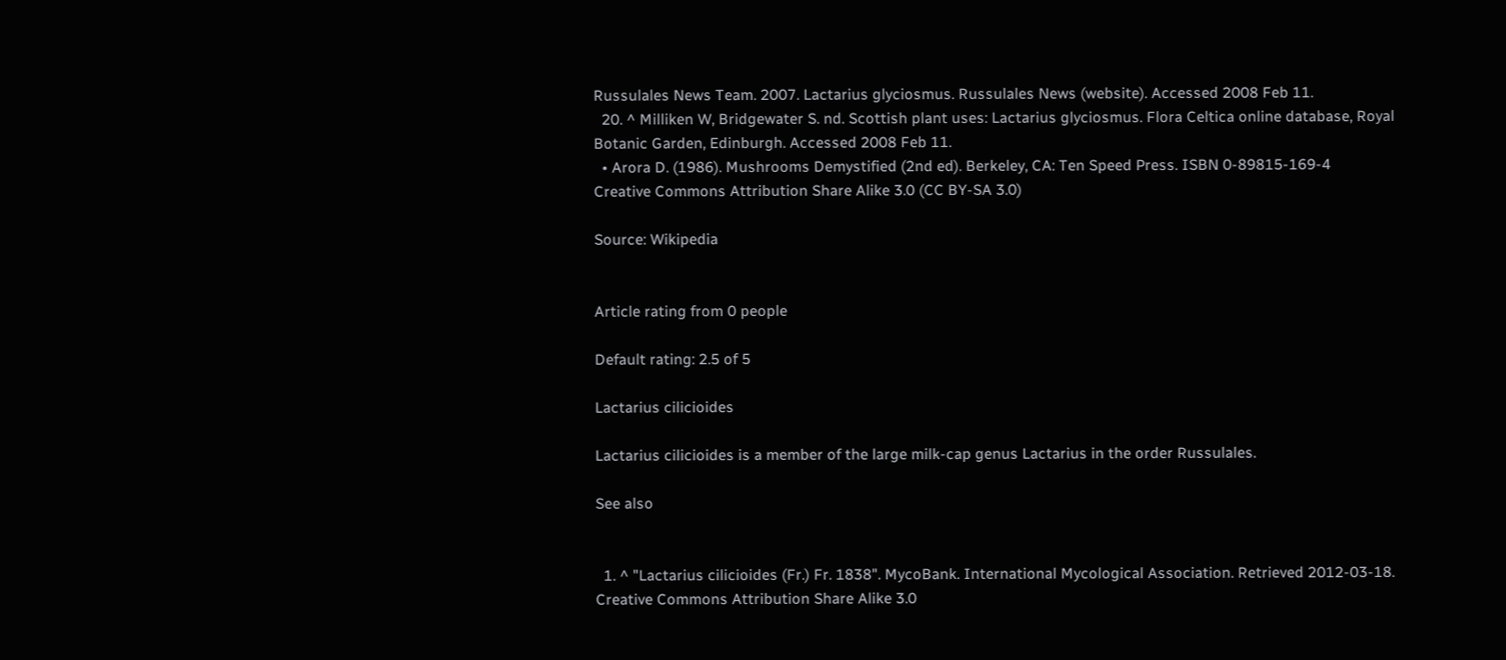Russulales News Team. 2007. Lactarius glyciosmus. Russulales News (website). Accessed 2008 Feb 11.
  20. ^ Milliken W, Bridgewater S. nd. Scottish plant uses: Lactarius glyciosmus. Flora Celtica online database, Royal Botanic Garden, Edinburgh. Accessed 2008 Feb 11.
  • Arora D. (1986). Mushrooms Demystified (2nd ed). Berkeley, CA: Ten Speed Press. ISBN 0-89815-169-4
Creative Commons Attribution Share Alike 3.0 (CC BY-SA 3.0)

Source: Wikipedia


Article rating from 0 people

Default rating: 2.5 of 5

Lactarius cilicioides

Lactarius cilicioides is a member of the large milk-cap genus Lactarius in the order Russulales.

See also


  1. ^ "Lactarius cilicioides (Fr.) Fr. 1838". MycoBank. International Mycological Association. Retrieved 2012-03-18.
Creative Commons Attribution Share Alike 3.0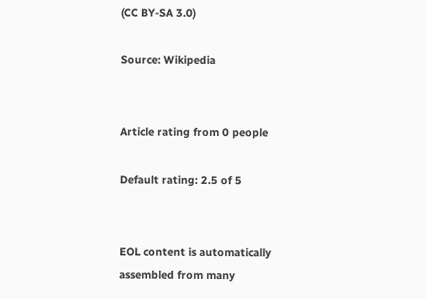(CC BY-SA 3.0)

Source: Wikipedia


Article rating from 0 people

Default rating: 2.5 of 5


EOL content is automatically assembled from many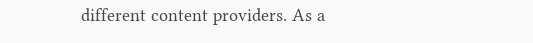different content providers. As a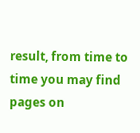result, from time to time you may find pages on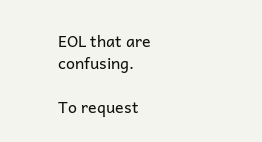EOL that are confusing.

To request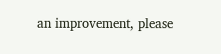an improvement, please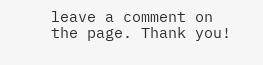leave a comment on the page. Thank you!